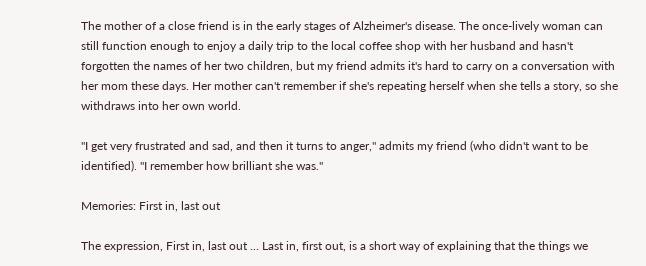The mother of a close friend is in the early stages of Alzheimer's disease. The once-lively woman can still function enough to enjoy a daily trip to the local coffee shop with her husband and hasn't forgotten the names of her two children, but my friend admits it's hard to carry on a conversation with her mom these days. Her mother can't remember if she's repeating herself when she tells a story, so she withdraws into her own world.

"I get very frustrated and sad, and then it turns to anger," admits my friend (who didn't want to be identified). "I remember how brilliant she was."

Memories: First in, last out

The expression, First in, last out ... Last in, first out, is a short way of explaining that the things we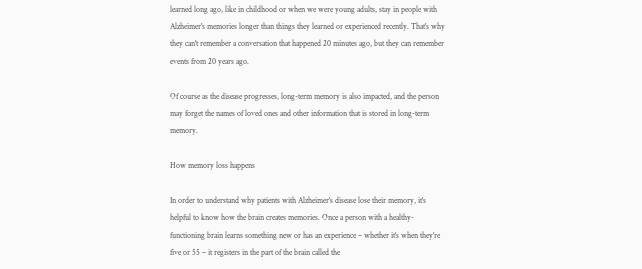learned long ago, like in childhood or when we were young adults, stay in people with Alzheimer's memories longer than things they learned or experienced recently. That's why they can't remember a conversation that happened 20 minutes ago, but they can remember events from 20 years ago.

Of course as the disease progresses, long-term memory is also impacted, and the person may forget the names of loved ones and other information that is stored in long-term memory.

How memory loss happens

In order to understand why patients with Alzheimer's disease lose their memory, it's helpful to know how the brain creates memories. Once a person with a healthy-functioning brain learns something new or has an experience – whether it's when they're five or 55 – it registers in the part of the brain called the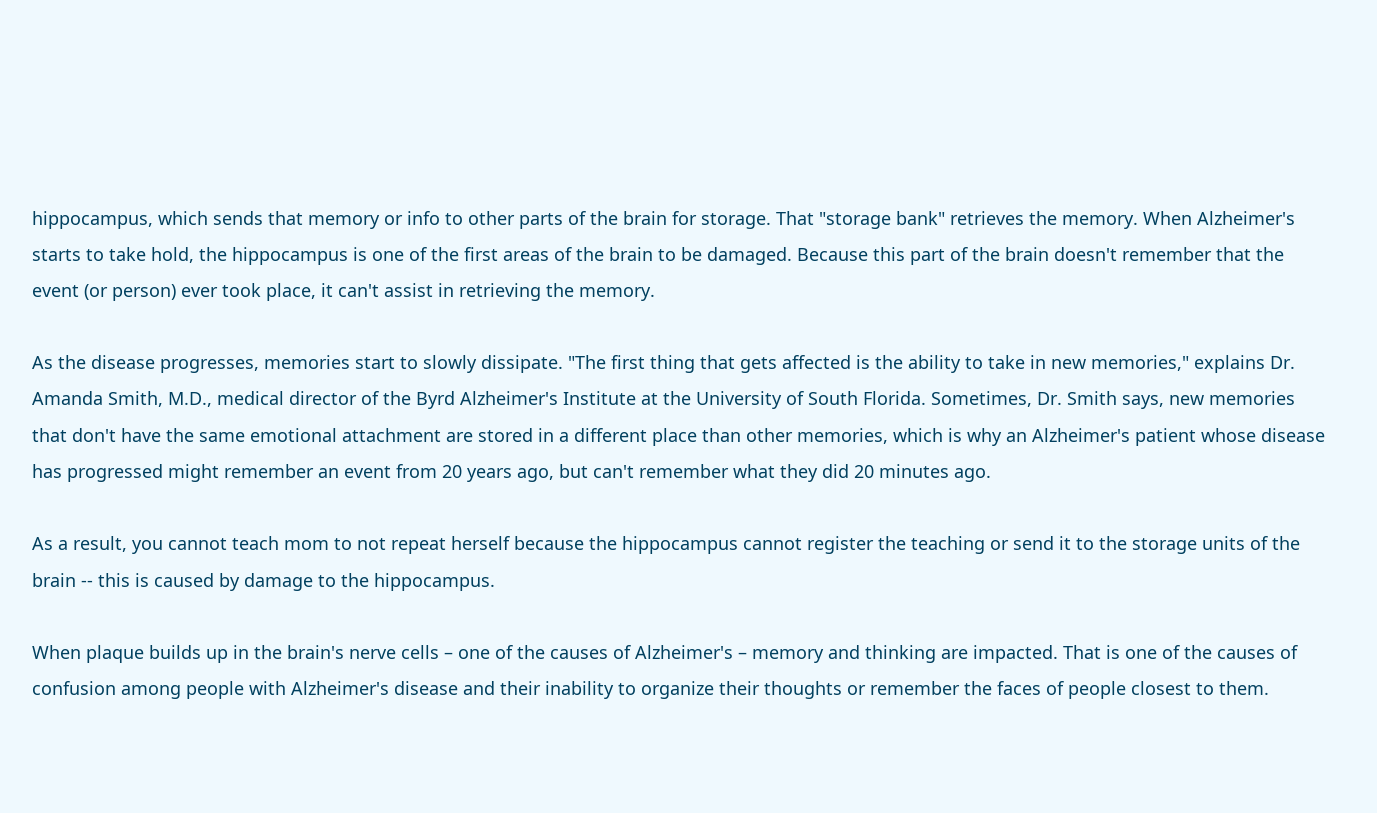hippocampus, which sends that memory or info to other parts of the brain for storage. That "storage bank" retrieves the memory. When Alzheimer's starts to take hold, the hippocampus is one of the first areas of the brain to be damaged. Because this part of the brain doesn't remember that the event (or person) ever took place, it can't assist in retrieving the memory.

As the disease progresses, memories start to slowly dissipate. "The first thing that gets affected is the ability to take in new memories," explains Dr. Amanda Smith, M.D., medical director of the Byrd Alzheimer's Institute at the University of South Florida. Sometimes, Dr. Smith says, new memories that don't have the same emotional attachment are stored in a different place than other memories, which is why an Alzheimer's patient whose disease has progressed might remember an event from 20 years ago, but can't remember what they did 20 minutes ago.

As a result, you cannot teach mom to not repeat herself because the hippocampus cannot register the teaching or send it to the storage units of the brain -- this is caused by damage to the hippocampus.

When plaque builds up in the brain's nerve cells – one of the causes of Alzheimer's – memory and thinking are impacted. That is one of the causes of confusion among people with Alzheimer's disease and their inability to organize their thoughts or remember the faces of people closest to them.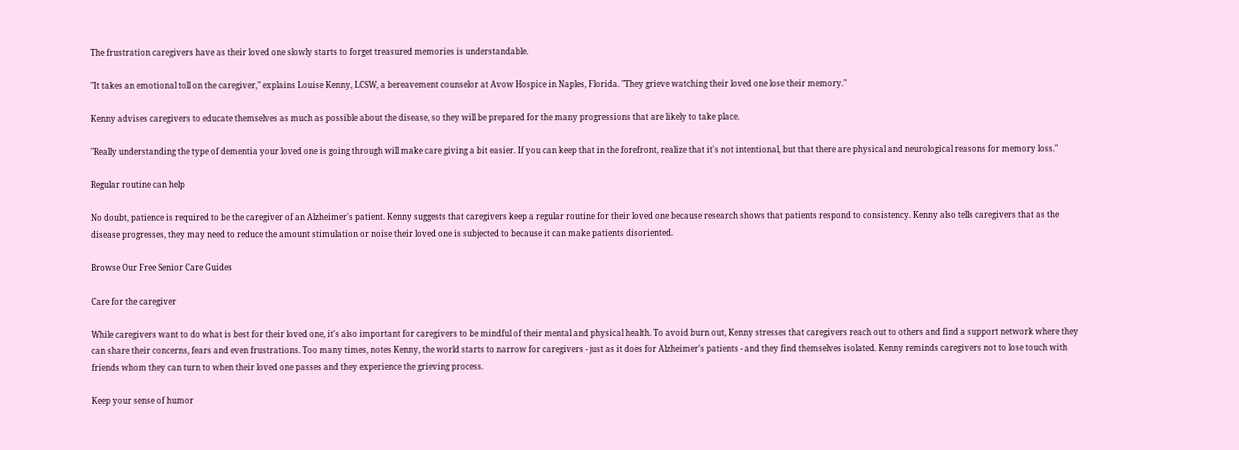The frustration caregivers have as their loved one slowly starts to forget treasured memories is understandable.

"It takes an emotional toll on the caregiver," explains Louise Kenny, LCSW, a bereavement counselor at Avow Hospice in Naples, Florida. "They grieve watching their loved one lose their memory."

Kenny advises caregivers to educate themselves as much as possible about the disease, so they will be prepared for the many progressions that are likely to take place.

"Really understanding the type of dementia your loved one is going through will make care giving a bit easier. If you can keep that in the forefront, realize that it's not intentional, but that there are physical and neurological reasons for memory loss."

Regular routine can help

No doubt, patience is required to be the caregiver of an Alzheimer's patient. Kenny suggests that caregivers keep a regular routine for their loved one because research shows that patients respond to consistency. Kenny also tells caregivers that as the disease progresses, they may need to reduce the amount stimulation or noise their loved one is subjected to because it can make patients disoriented.

Browse Our Free Senior Care Guides

Care for the caregiver

While caregivers want to do what is best for their loved one, it's also important for caregivers to be mindful of their mental and physical health. To avoid burn out, Kenny stresses that caregivers reach out to others and find a support network where they can share their concerns, fears and even frustrations. Too many times, notes Kenny, the world starts to narrow for caregivers - just as it does for Alzheimer's patients - and they find themselves isolated. Kenny reminds caregivers not to lose touch with friends whom they can turn to when their loved one passes and they experience the grieving process.

Keep your sense of humor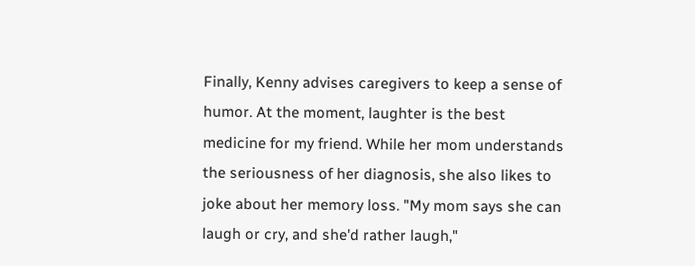Finally, Kenny advises caregivers to keep a sense of humor. At the moment, laughter is the best medicine for my friend. While her mom understands the seriousness of her diagnosis, she also likes to joke about her memory loss. "My mom says she can laugh or cry, and she'd rather laugh,"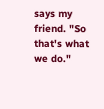says my friend. "So that's what we do."